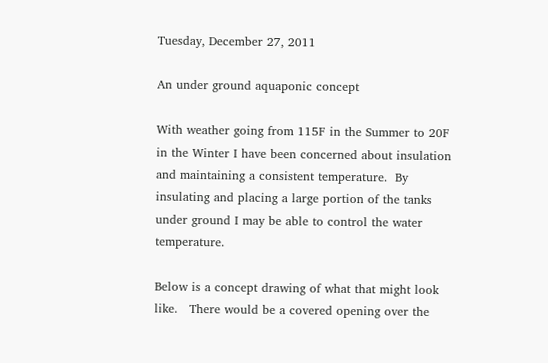Tuesday, December 27, 2011

An under ground aquaponic concept

With weather going from 115F in the Summer to 20F in the Winter I have been concerned about insulation and maintaining a consistent temperature.  By insulating and placing a large portion of the tanks under ground I may be able to control the water temperature.

Below is a concept drawing of what that might look like.   There would be a covered opening over the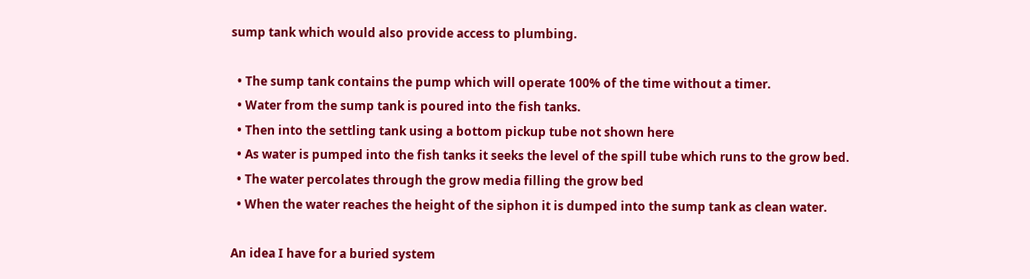sump tank which would also provide access to plumbing.

  • The sump tank contains the pump which will operate 100% of the time without a timer.
  • Water from the sump tank is poured into the fish tanks.
  • Then into the settling tank using a bottom pickup tube not shown here
  • As water is pumped into the fish tanks it seeks the level of the spill tube which runs to the grow bed.
  • The water percolates through the grow media filling the grow bed
  • When the water reaches the height of the siphon it is dumped into the sump tank as clean water.

An idea I have for a buried system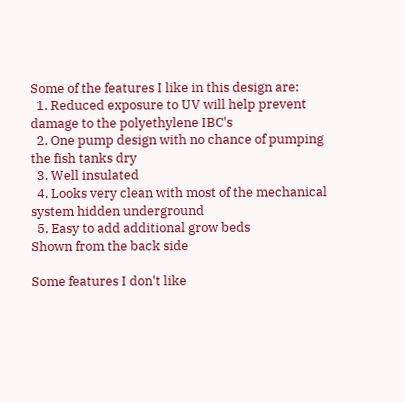Some of the features I like in this design are:
  1. Reduced exposure to UV will help prevent damage to the polyethylene IBC's
  2. One pump design with no chance of pumping the fish tanks dry
  3. Well insulated
  4. Looks very clean with most of the mechanical system hidden underground
  5. Easy to add additional grow beds
Shown from the back side

Some features I don't like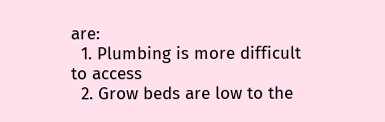are:
  1. Plumbing is more difficult to access
  2. Grow beds are low to the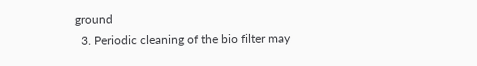ground
  3. Periodic cleaning of the bio filter may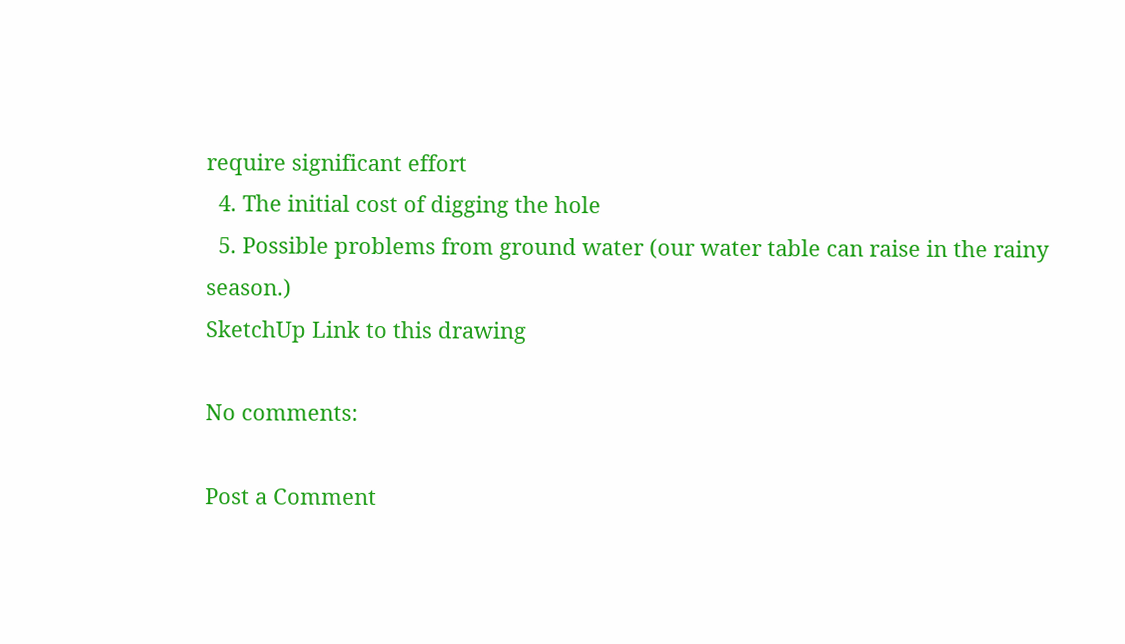require significant effort
  4. The initial cost of digging the hole
  5. Possible problems from ground water (our water table can raise in the rainy season.)
SketchUp Link to this drawing

No comments:

Post a Comment